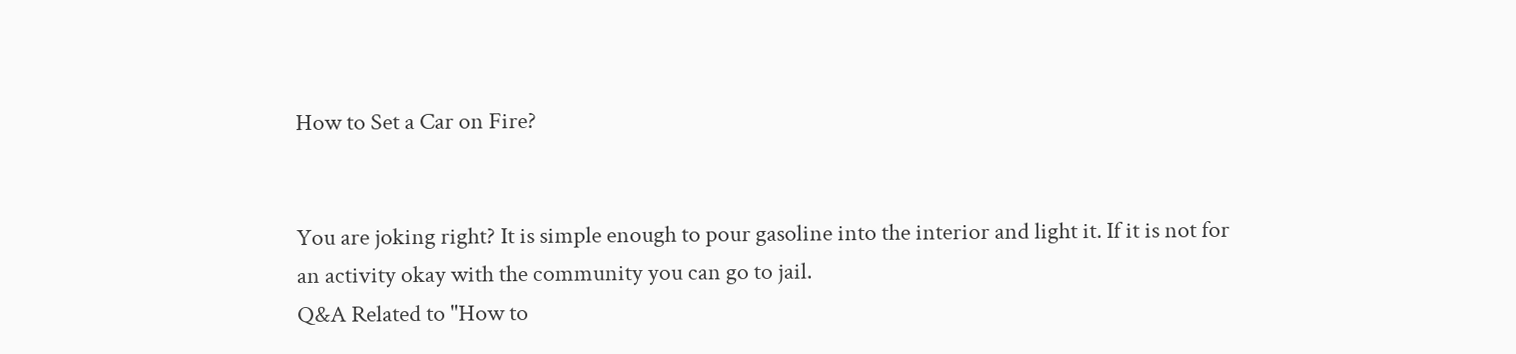How to Set a Car on Fire?


You are joking right? It is simple enough to pour gasoline into the interior and light it. If it is not for an activity okay with the community you can go to jail.
Q&A Related to "How to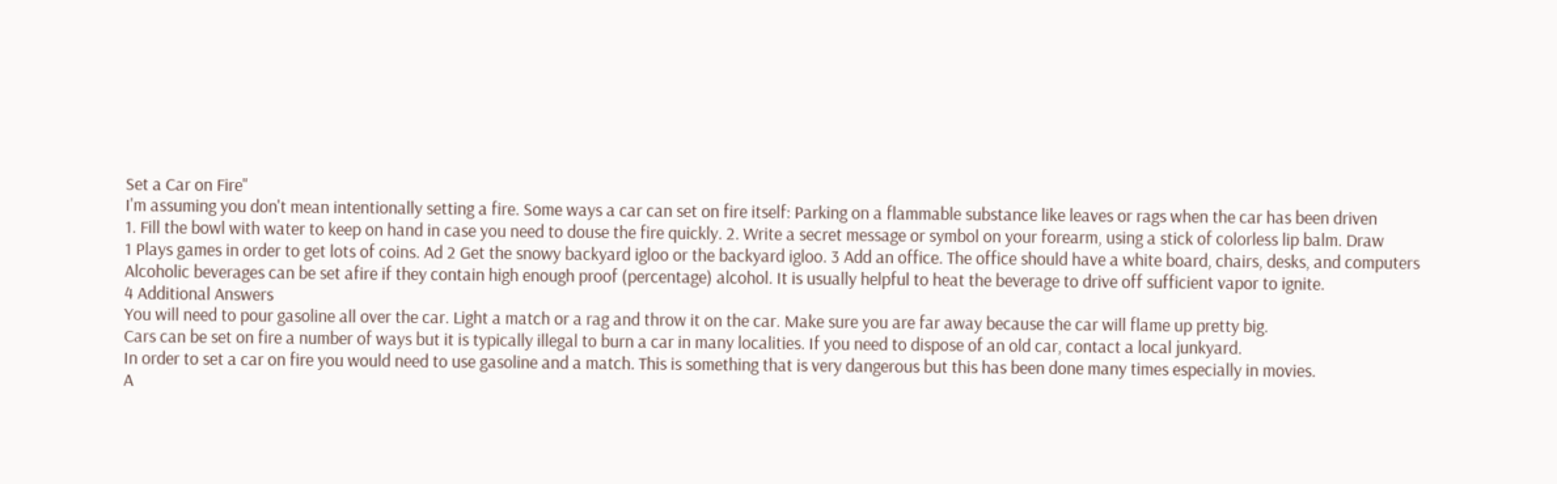Set a Car on Fire"
I'm assuming you don't mean intentionally setting a fire. Some ways a car can set on fire itself: Parking on a flammable substance like leaves or rags when the car has been driven
1. Fill the bowl with water to keep on hand in case you need to douse the fire quickly. 2. Write a secret message or symbol on your forearm, using a stick of colorless lip balm. Draw
1 Plays games in order to get lots of coins. Ad 2 Get the snowy backyard igloo or the backyard igloo. 3 Add an office. The office should have a white board, chairs, desks, and computers
Alcoholic beverages can be set afire if they contain high enough proof (percentage) alcohol. It is usually helpful to heat the beverage to drive off sufficient vapor to ignite.
4 Additional Answers
You will need to pour gasoline all over the car. Light a match or a rag and throw it on the car. Make sure you are far away because the car will flame up pretty big.
Cars can be set on fire a number of ways but it is typically illegal to burn a car in many localities. If you need to dispose of an old car, contact a local junkyard.
In order to set a car on fire you would need to use gasoline and a match. This is something that is very dangerous but this has been done many times especially in movies.
A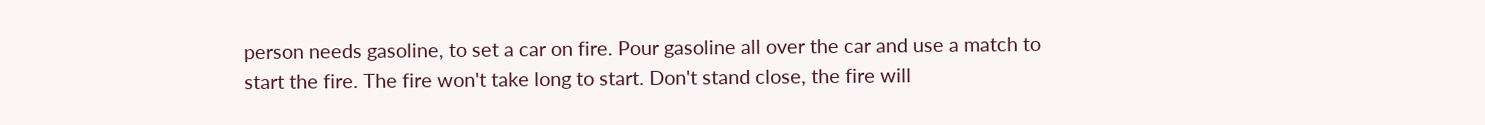person needs gasoline, to set a car on fire. Pour gasoline all over the car and use a match to start the fire. The fire won't take long to start. Don't stand close, the fire will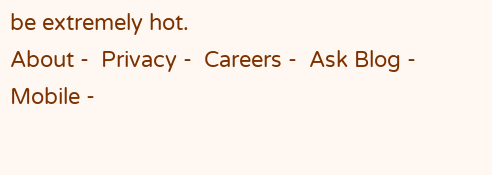be extremely hot.
About -  Privacy -  Careers -  Ask Blog -  Mobile -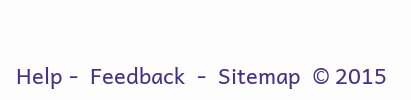Help -  Feedback  -  Sitemap  © 2015